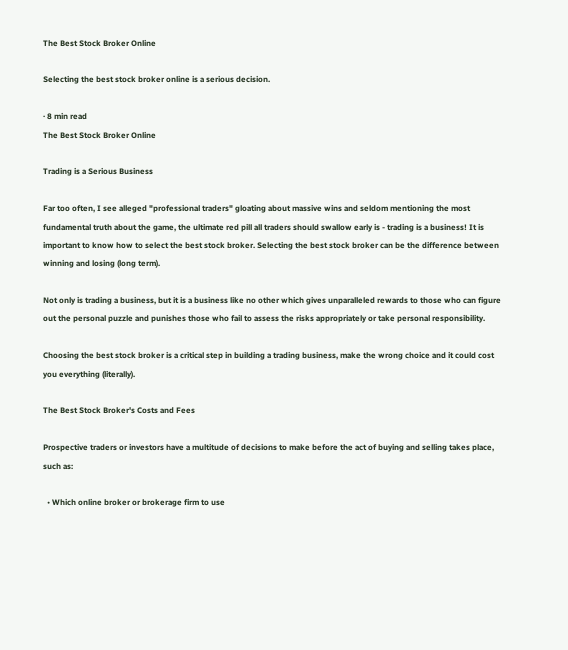The Best Stock Broker Online

Selecting the best stock broker online is a serious decision.

· 8 min read
The Best Stock Broker Online

Trading is a Serious Business

Far too often, I see alleged "professional traders" gloating about massive wins and seldom mentioning the most fundamental truth about the game, the ultimate red pill all traders should swallow early is - trading is a business! It is important to know how to select the best stock broker. Selecting the best stock broker can be the difference between winning and losing (long term).

Not only is trading a business, but it is a business like no other which gives unparalleled rewards to those who can figure out the personal puzzle and punishes those who fail to assess the risks appropriately or take personal responsibility.

Choosing the best stock broker is a critical step in building a trading business, make the wrong choice and it could cost you everything (literally).

The Best Stock Broker's Costs and Fees

Prospective traders or investors have a multitude of decisions to make before the act of buying and selling takes place, such as:

  • Which online broker or brokerage firm to use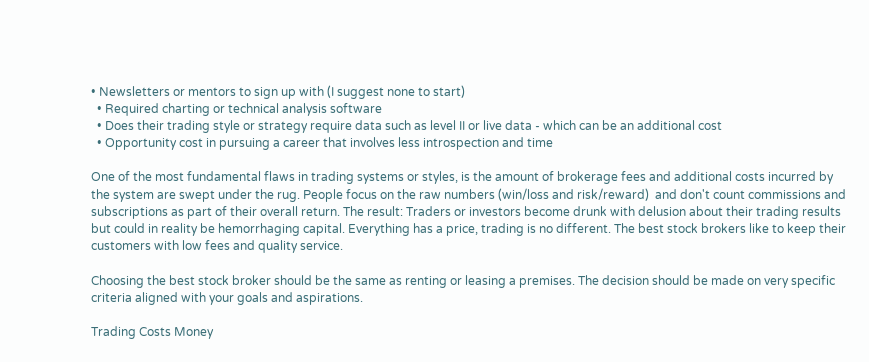• Newsletters or mentors to sign up with (I suggest none to start)
  • Required charting or technical analysis software
  • Does their trading style or strategy require data such as level II or live data - which can be an additional cost
  • Opportunity cost in pursuing a career that involves less introspection and time

One of the most fundamental flaws in trading systems or styles, is the amount of brokerage fees and additional costs incurred by the system are swept under the rug. People focus on the raw numbers (win/loss and risk/reward)  and don't count commissions and subscriptions as part of their overall return. The result: Traders or investors become drunk with delusion about their trading results but could in reality be hemorrhaging capital. Everything has a price, trading is no different. The best stock brokers like to keep their customers with low fees and quality service.

Choosing the best stock broker should be the same as renting or leasing a premises. The decision should be made on very specific criteria aligned with your goals and aspirations.

Trading Costs Money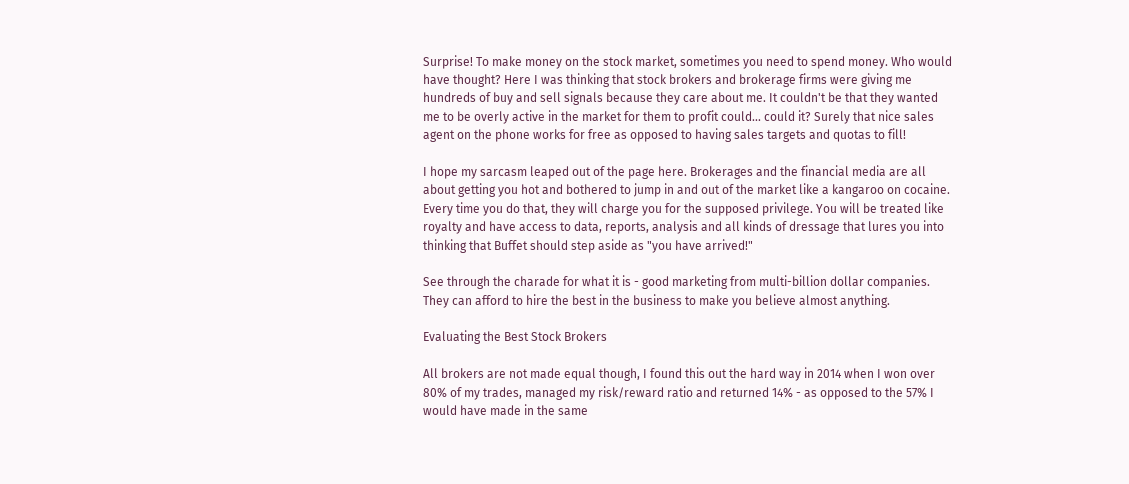Surprise! To make money on the stock market, sometimes you need to spend money. Who would have thought? Here I was thinking that stock brokers and brokerage firms were giving me hundreds of buy and sell signals because they care about me. It couldn't be that they wanted me to be overly active in the market for them to profit could... could it? Surely that nice sales agent on the phone works for free as opposed to having sales targets and quotas to fill!

I hope my sarcasm leaped out of the page here. Brokerages and the financial media are all about getting you hot and bothered to jump in and out of the market like a kangaroo on cocaine. Every time you do that, they will charge you for the supposed privilege. You will be treated like royalty and have access to data, reports, analysis and all kinds of dressage that lures you into thinking that Buffet should step aside as "you have arrived!"

See through the charade for what it is - good marketing from multi-billion dollar companies. They can afford to hire the best in the business to make you believe almost anything.

Evaluating the Best Stock Brokers

All brokers are not made equal though, I found this out the hard way in 2014 when I won over 80% of my trades, managed my risk/reward ratio and returned 14% - as opposed to the 57% I would have made in the same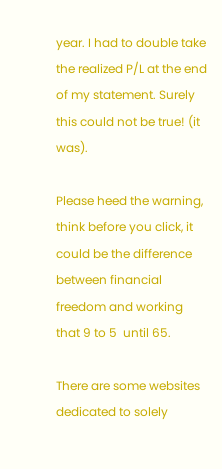year. I had to double take the realized P/L at the end of my statement. Surely this could not be true! (it was).

Please heed the warning, think before you click, it could be the difference between financial freedom and working that 9 to 5  until 65.

There are some websites  dedicated to solely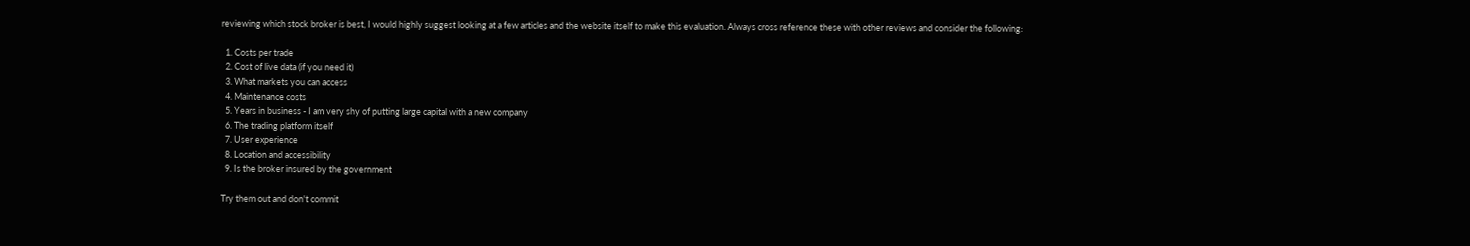reviewing which stock broker is best, I would highly suggest looking at a few articles and the website itself to make this evaluation. Always cross reference these with other reviews and consider the following:

  1. Costs per trade
  2. Cost of live data (if you need it)
  3. What markets you can access
  4. Maintenance costs
  5. Years in business - I am very shy of putting large capital with a new company
  6. The trading platform itself
  7. User experience
  8. Location and accessibility
  9. Is the broker insured by the government

Try them out and don't commit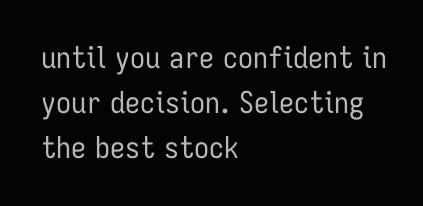until you are confident in your decision. Selecting the best stock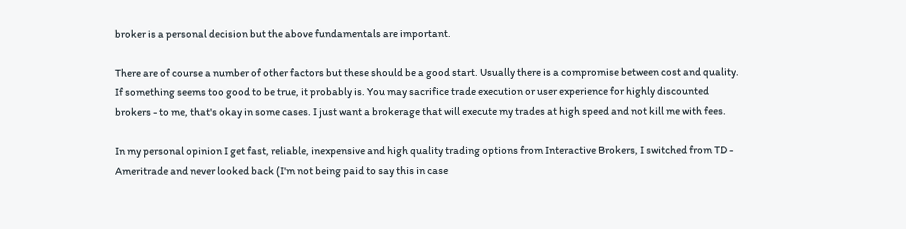broker is a personal decision but the above fundamentals are important.

There are of course a number of other factors but these should be a good start. Usually there is a compromise between cost and quality. If something seems too good to be true, it probably is. You may sacrifice trade execution or user experience for highly discounted brokers - to me, that's okay in some cases. I just want a brokerage that will execute my trades at high speed and not kill me with fees.

In my personal opinion I get fast, reliable, inexpensive and high quality trading options from Interactive Brokers, I switched from TD - Ameritrade and never looked back (I'm not being paid to say this in case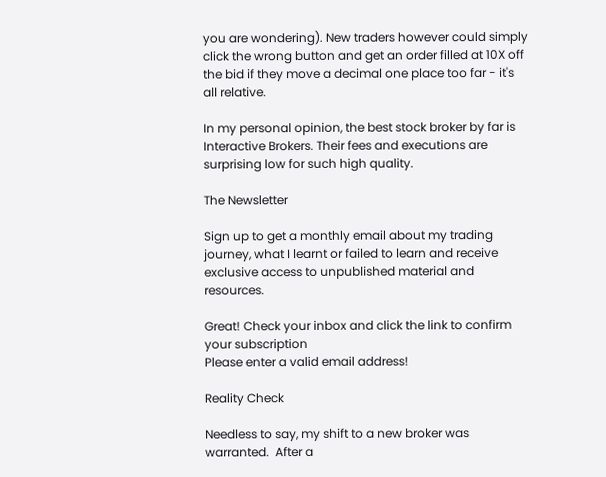you are wondering). New traders however could simply click the wrong button and get an order filled at 10X off the bid if they move a decimal one place too far - it's all relative.

In my personal opinion, the best stock broker by far is Interactive Brokers. Their fees and executions are surprising low for such high quality.

The Newsletter

Sign up to get a monthly email about my trading journey, what I learnt or failed to learn and receive exclusive access to unpublished material and resources.

Great! Check your inbox and click the link to confirm your subscription
Please enter a valid email address!

Reality Check

Needless to say, my shift to a new broker was warranted.  After a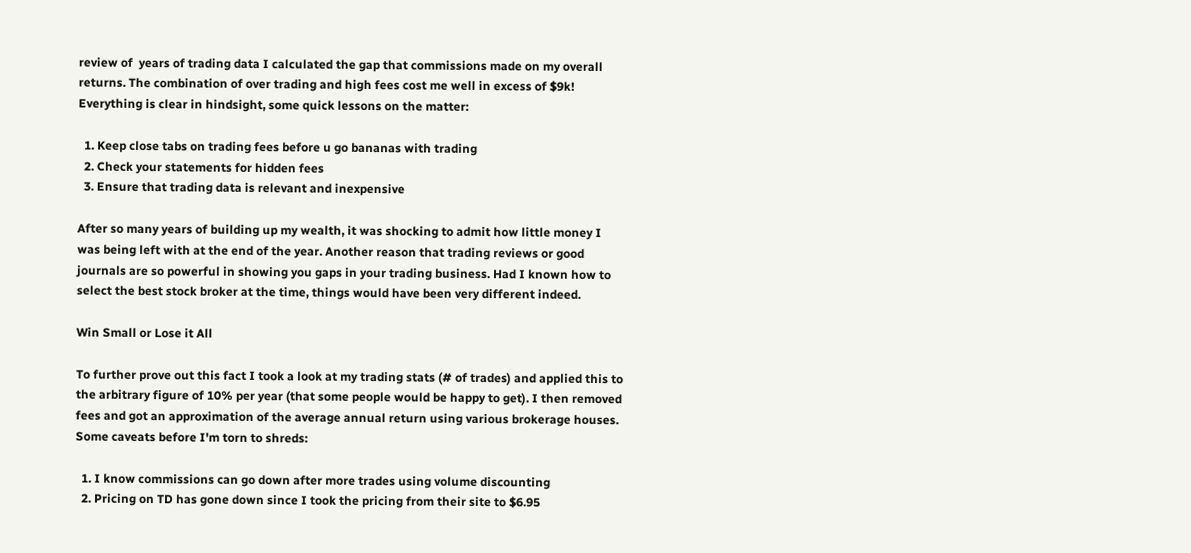review of  years of trading data I calculated the gap that commissions made on my overall returns. The combination of over trading and high fees cost me well in excess of $9k! Everything is clear in hindsight, some quick lessons on the matter:

  1. Keep close tabs on trading fees before u go bananas with trading
  2. Check your statements for hidden fees
  3. Ensure that trading data is relevant and inexpensive

After so many years of building up my wealth, it was shocking to admit how little money I was being left with at the end of the year. Another reason that trading reviews or good journals are so powerful in showing you gaps in your trading business. Had I known how to select the best stock broker at the time, things would have been very different indeed.

Win Small or Lose it All

To further prove out this fact I took a look at my trading stats (# of trades) and applied this to the arbitrary figure of 10% per year (that some people would be happy to get). I then removed fees and got an approximation of the average annual return using various brokerage houses. Some caveats before I'm torn to shreds:

  1. I know commissions can go down after more trades using volume discounting
  2. Pricing on TD has gone down since I took the pricing from their site to $6.95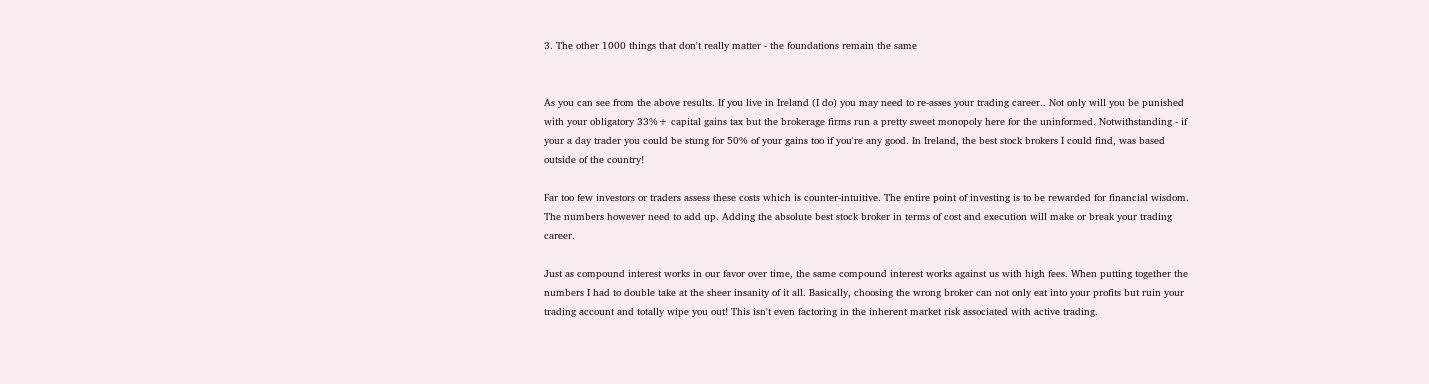3. The other 1000 things that don't really matter - the foundations remain the same


As you can see from the above results. If you live in Ireland (I do) you may need to re-asses your trading career.. Not only will you be punished with your obligatory 33%+ capital gains tax but the brokerage firms run a pretty sweet monopoly here for the uninformed. Notwithstanding - if your a day trader you could be stung for 50% of your gains too if you're any good. In Ireland, the best stock brokers I could find, was based outside of the country!

Far too few investors or traders assess these costs which is counter-intuitive. The entire point of investing is to be rewarded for financial wisdom. The numbers however need to add up. Adding the absolute best stock broker in terms of cost and execution will make or break your trading career.

Just as compound interest works in our favor over time, the same compound interest works against us with high fees. When putting together the numbers I had to double take at the sheer insanity of it all. Basically, choosing the wrong broker can not only eat into your profits but ruin your trading account and totally wipe you out! This isn't even factoring in the inherent market risk associated with active trading.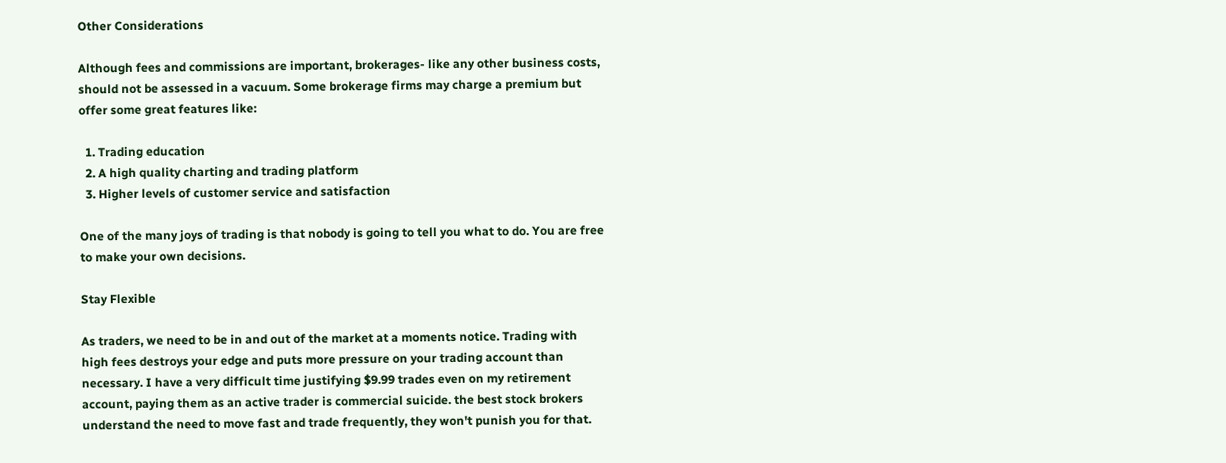Other Considerations

Although fees and commissions are important, brokerages- like any other business costs, should not be assessed in a vacuum. Some brokerage firms may charge a premium but offer some great features like:

  1. Trading education
  2. A high quality charting and trading platform
  3. Higher levels of customer service and satisfaction

One of the many joys of trading is that nobody is going to tell you what to do. You are free to make your own decisions.

Stay Flexible

As traders, we need to be in and out of the market at a moments notice. Trading with high fees destroys your edge and puts more pressure on your trading account than necessary. I have a very difficult time justifying $9.99 trades even on my retirement account, paying them as an active trader is commercial suicide. the best stock brokers understand the need to move fast and trade frequently, they won't punish you for that.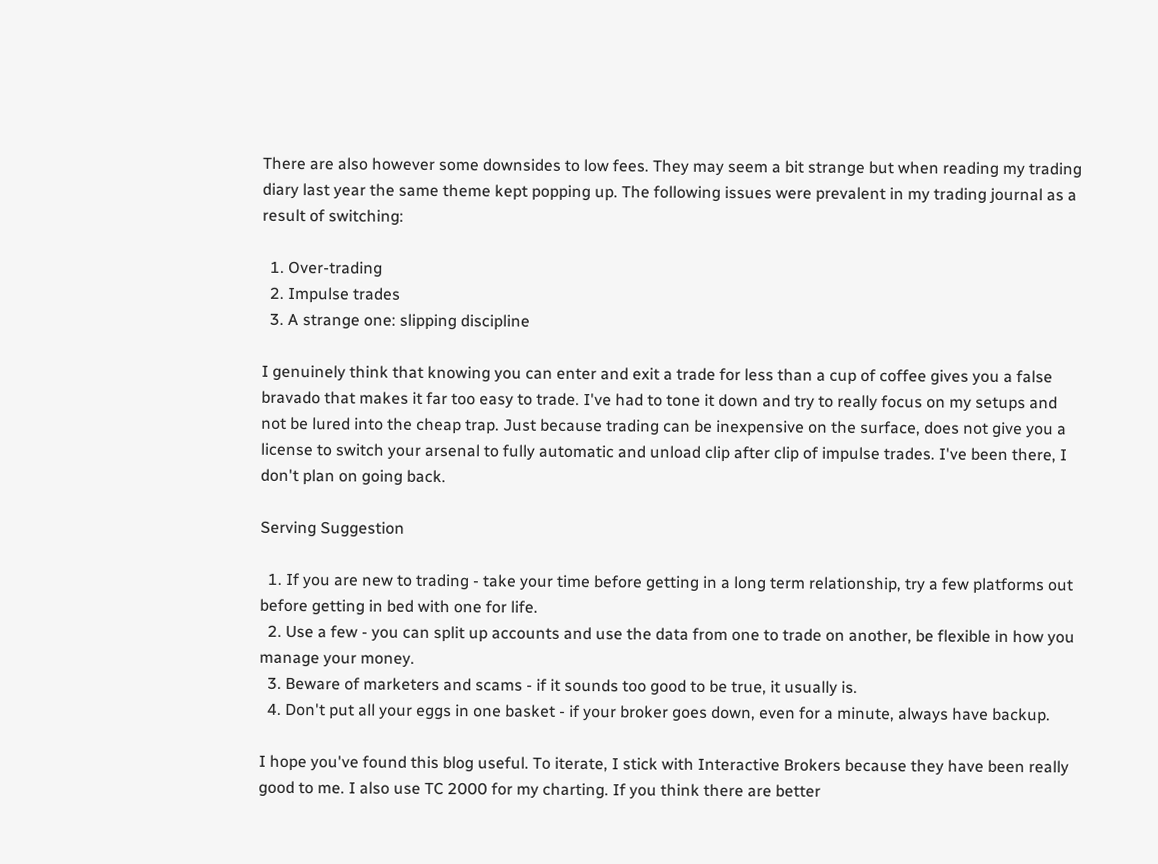There are also however some downsides to low fees. They may seem a bit strange but when reading my trading diary last year the same theme kept popping up. The following issues were prevalent in my trading journal as a result of switching:

  1. Over-trading
  2. Impulse trades
  3. A strange one: slipping discipline

I genuinely think that knowing you can enter and exit a trade for less than a cup of coffee gives you a false bravado that makes it far too easy to trade. I've had to tone it down and try to really focus on my setups and not be lured into the cheap trap. Just because trading can be inexpensive on the surface, does not give you a license to switch your arsenal to fully automatic and unload clip after clip of impulse trades. I've been there, I don't plan on going back.

Serving Suggestion

  1. If you are new to trading - take your time before getting in a long term relationship, try a few platforms out before getting in bed with one for life.
  2. Use a few - you can split up accounts and use the data from one to trade on another, be flexible in how you manage your money.
  3. Beware of marketers and scams - if it sounds too good to be true, it usually is.
  4. Don't put all your eggs in one basket - if your broker goes down, even for a minute, always have backup.

I hope you've found this blog useful. To iterate, I stick with Interactive Brokers because they have been really good to me. I also use TC 2000 for my charting. If you think there are better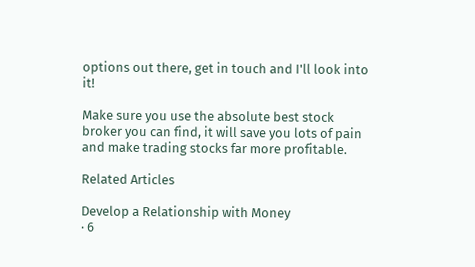options out there, get in touch and I'll look into it!

Make sure you use the absolute best stock broker you can find, it will save you lots of pain and make trading stocks far more profitable.

Related Articles

Develop a Relationship with Money
· 6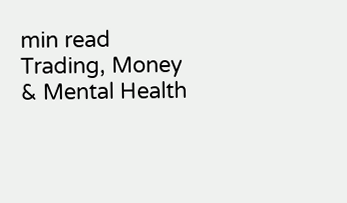min read
Trading, Money & Mental Health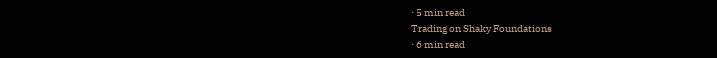· 5 min read
Trading on Shaky Foundations
· 6 min read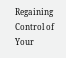Regaining Control of Your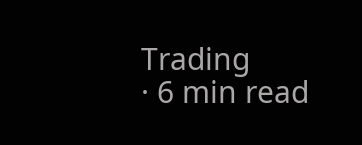Trading
· 6 min read